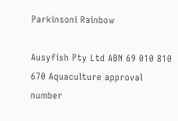Parkinsoni Rainbow

Ausyfish Pty Ltd ABN 69 010 810 670 Aquaculture approval number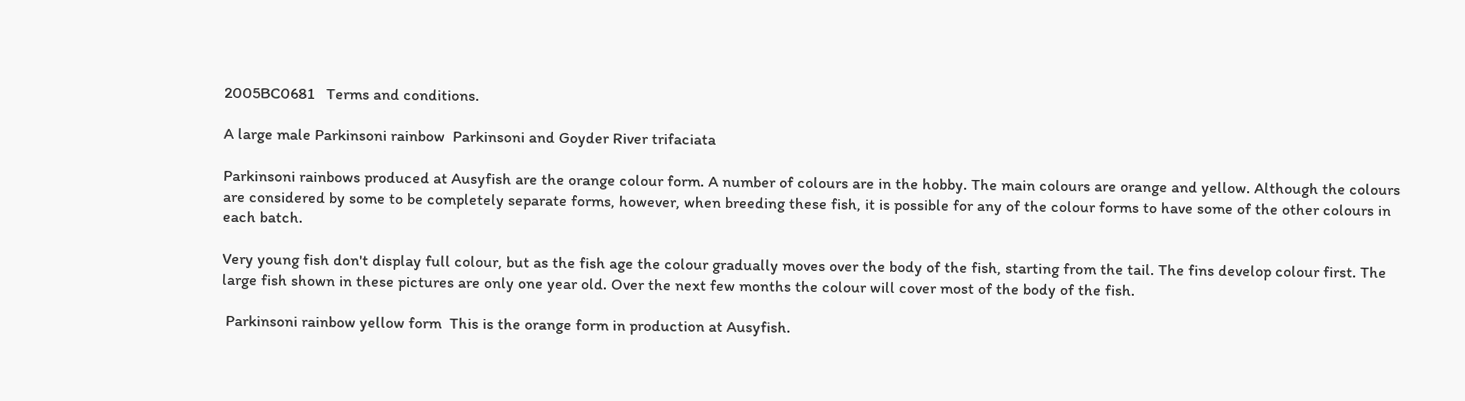2005BC0681   Terms and conditions.

A large male Parkinsoni rainbow  Parkinsoni and Goyder River trifaciata

Parkinsoni rainbows produced at Ausyfish are the orange colour form. A number of colours are in the hobby. The main colours are orange and yellow. Although the colours are considered by some to be completely separate forms, however, when breeding these fish, it is possible for any of the colour forms to have some of the other colours in each batch.

Very young fish don't display full colour, but as the fish age the colour gradually moves over the body of the fish, starting from the tail. The fins develop colour first. The large fish shown in these pictures are only one year old. Over the next few months the colour will cover most of the body of the fish.

 Parkinsoni rainbow yellow form  This is the orange form in production at Ausyfish.